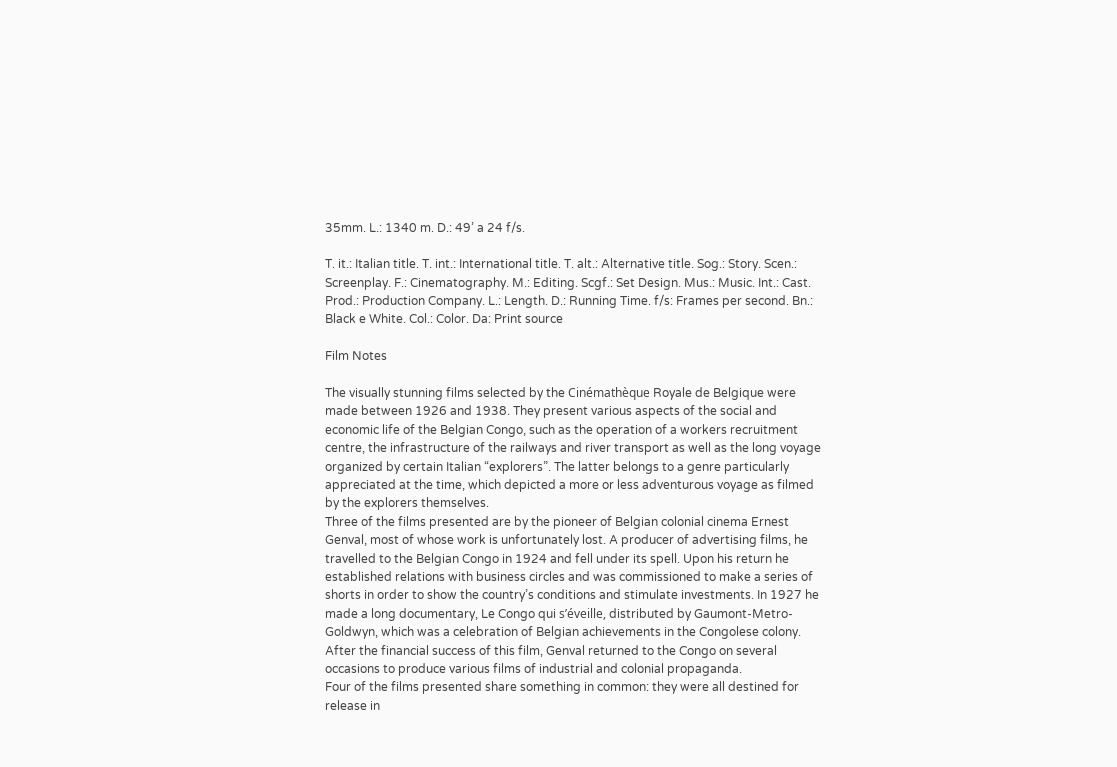35mm. L.: 1340 m. D.: 49’ a 24 f/s.

T. it.: Italian title. T. int.: International title. T. alt.: Alternative title. Sog.: Story. Scen.: Screenplay. F.: Cinematography. M.: Editing. Scgf.: Set Design. Mus.: Music. Int.: Cast. Prod.: Production Company. L.: Length. D.: Running Time. f/s: Frames per second. Bn.: Black e White. Col.: Color. Da: Print source

Film Notes

The visually stunning films selected by the Cinémathèque Royale de Belgique were made between 1926 and 1938. They present various aspects of the social and economic life of the Belgian Congo, such as the operation of a workers recruitment centre, the infrastructure of the railways and river transport as well as the long voyage organized by certain Italian “explorers”. The latter belongs to a genre particularly appreciated at the time, which depicted a more or less adventurous voyage as filmed by the explorers themselves.
Three of the films presented are by the pioneer of Belgian colonial cinema Ernest Genval, most of whose work is unfortunately lost. A producer of advertising films, he travelled to the Belgian Congo in 1924 and fell under its spell. Upon his return he established relations with business circles and was commissioned to make a series of shorts in order to show the country’s conditions and stimulate investments. In 1927 he made a long documentary, Le Congo qui s’éveille, distributed by Gaumont-Metro-Goldwyn, which was a celebration of Belgian achievements in the Congolese colony. After the financial success of this film, Genval returned to the Congo on several occasions to produce various films of industrial and colonial propaganda.
Four of the films presented share something in common: they were all destined for release in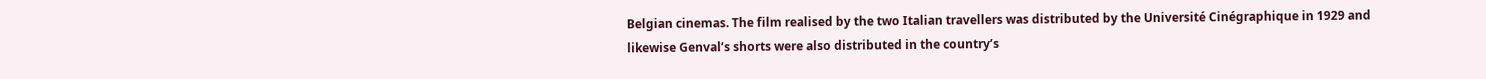Belgian cinemas. The film realised by the two Italian travellers was distributed by the Université Cinégraphique in 1929 and likewise Genval’s shorts were also distributed in the country’s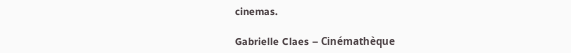cinemas.

Gabrielle Claes – Cinémathèque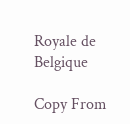Royale de Belgique

Copy From